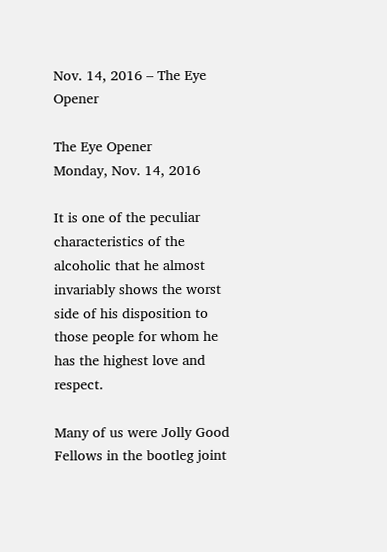Nov. 14, 2016 – The Eye Opener

The Eye Opener
Monday, Nov. 14, 2016

It is one of the peculiar characteristics of the alcoholic that he almost invariably shows the worst side of his disposition to those people for whom he has the highest love and respect.

Many of us were Jolly Good Fellows in the bootleg joint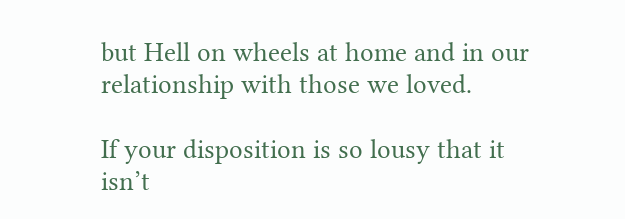but Hell on wheels at home and in our relationship with those we loved.

If your disposition is so lousy that it isn’t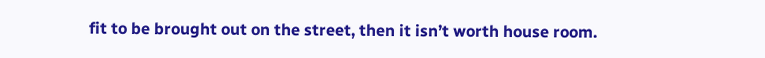fit to be brought out on the street, then it isn’t worth house room.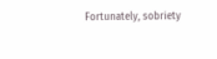Fortunately, sobriety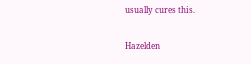usually cures this.

Hazelden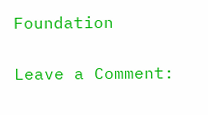Foundation

Leave a Comment: